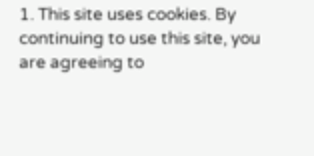1. This site uses cookies. By continuing to use this site, you are agreeing to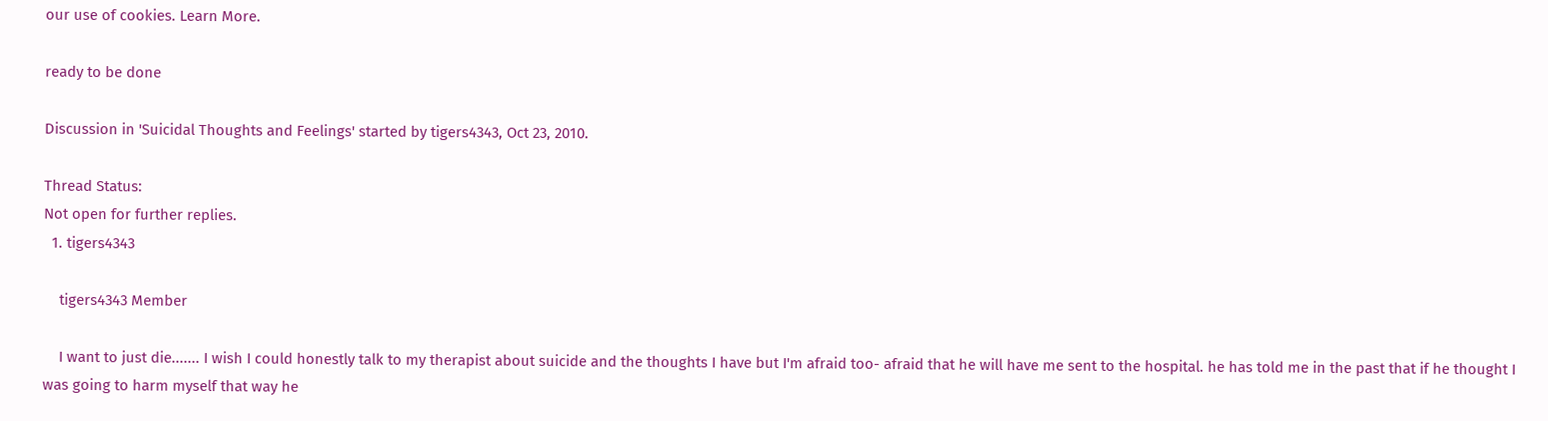our use of cookies. Learn More.

ready to be done

Discussion in 'Suicidal Thoughts and Feelings' started by tigers4343, Oct 23, 2010.

Thread Status:
Not open for further replies.
  1. tigers4343

    tigers4343 Member

    I want to just die....... I wish I could honestly talk to my therapist about suicide and the thoughts I have but I'm afraid too- afraid that he will have me sent to the hospital. he has told me in the past that if he thought I was going to harm myself that way he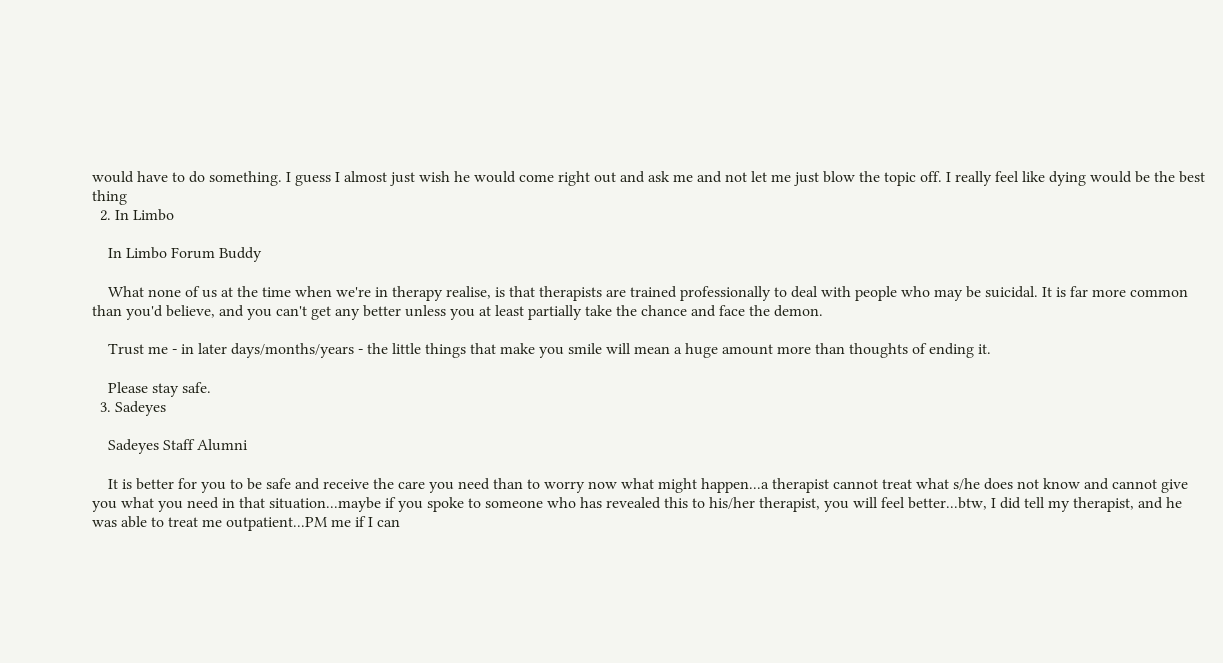would have to do something. I guess I almost just wish he would come right out and ask me and not let me just blow the topic off. I really feel like dying would be the best thing
  2. In Limbo

    In Limbo Forum Buddy

    What none of us at the time when we're in therapy realise, is that therapists are trained professionally to deal with people who may be suicidal. It is far more common than you'd believe, and you can't get any better unless you at least partially take the chance and face the demon.

    Trust me - in later days/months/years - the little things that make you smile will mean a huge amount more than thoughts of ending it.

    Please stay safe.
  3. Sadeyes

    Sadeyes Staff Alumni

    It is better for you to be safe and receive the care you need than to worry now what might happen...a therapist cannot treat what s/he does not know and cannot give you what you need in that situation...maybe if you spoke to someone who has revealed this to his/her therapist, you will feel better...btw, I did tell my therapist, and he was able to treat me outpatient...PM me if I can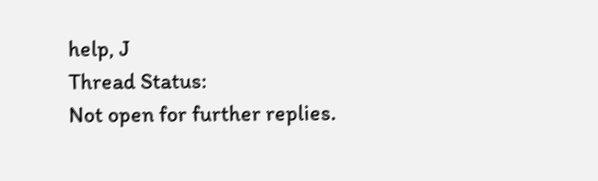help, J
Thread Status:
Not open for further replies.